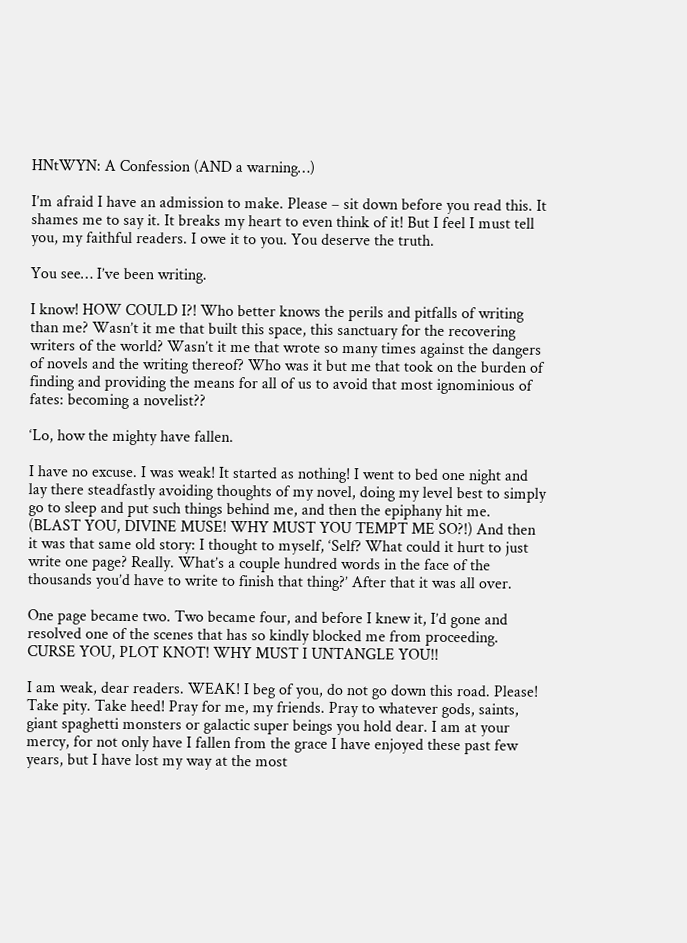HNtWYN: A Confession (AND a warning…)

I’m afraid I have an admission to make. Please – sit down before you read this. It shames me to say it. It breaks my heart to even think of it! But I feel I must tell you, my faithful readers. I owe it to you. You deserve the truth.

You see… I’ve been writing.

I know! HOW COULD I?! Who better knows the perils and pitfalls of writing than me? Wasn’t it me that built this space, this sanctuary for the recovering writers of the world? Wasn’t it me that wrote so many times against the dangers of novels and the writing thereof? Who was it but me that took on the burden of finding and providing the means for all of us to avoid that most ignominious of fates: becoming a novelist??

‘Lo, how the mighty have fallen.

I have no excuse. I was weak! It started as nothing! I went to bed one night and lay there steadfastly avoiding thoughts of my novel, doing my level best to simply go to sleep and put such things behind me, and then the epiphany hit me. (BLAST YOU, DIVINE MUSE! WHY MUST YOU TEMPT ME SO?!) And then it was that same old story: I thought to myself, ‘Self? What could it hurt to just write one page? Really. What’s a couple hundred words in the face of the thousands you’d have to write to finish that thing?’ After that it was all over.

One page became two. Two became four, and before I knew it, I’d gone and resolved one of the scenes that has so kindly blocked me from proceeding. CURSE YOU, PLOT KNOT! WHY MUST I UNTANGLE YOU!!

I am weak, dear readers. WEAK! I beg of you, do not go down this road. Please! Take pity. Take heed! Pray for me, my friends. Pray to whatever gods, saints, giant spaghetti monsters or galactic super beings you hold dear. I am at your mercy, for not only have I fallen from the grace I have enjoyed these past few years, but I have lost my way at the most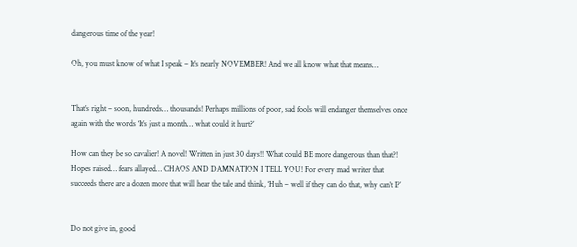dangerous time of the year!

Oh, you must know of what I speak – It’s nearly NOVEMBER! And we all know what that means…


That’s right – soon, hundreds… thousands! Perhaps millions of poor, sad fools will endanger themselves once again with the words ‘It’s just a month… what could it hurt?’

How can they be so cavalier! A novel! Written in just 30 days!! What could BE more dangerous than that?! Hopes raised… fears allayed… CHAOS AND DAMNATION I TELL YOU! For every mad writer that succeeds there are a dozen more that will hear the tale and think, ‘Huh – well if they can do that, why can’t I?’


Do not give in, good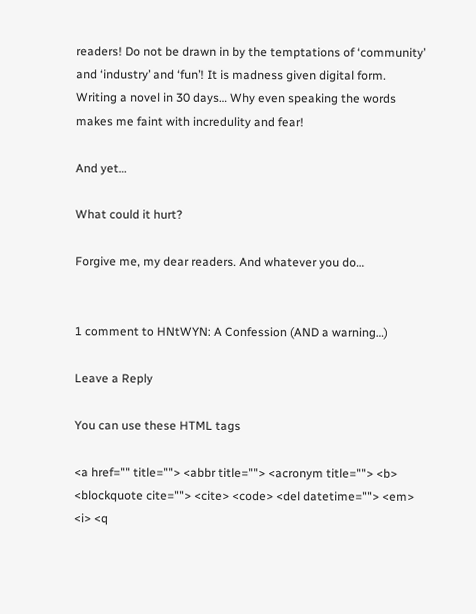readers! Do not be drawn in by the temptations of ‘community’ and ‘industry’ and ‘fun’! It is madness given digital form. Writing a novel in 30 days… Why even speaking the words makes me faint with incredulity and fear!

And yet…

What could it hurt?

Forgive me, my dear readers. And whatever you do…


1 comment to HNtWYN: A Confession (AND a warning…)

Leave a Reply

You can use these HTML tags

<a href="" title=""> <abbr title=""> <acronym title=""> <b> <blockquote cite=""> <cite> <code> <del datetime=""> <em> <i> <q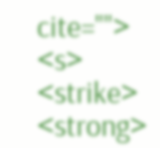cite=""> <s> <strike> <strong>